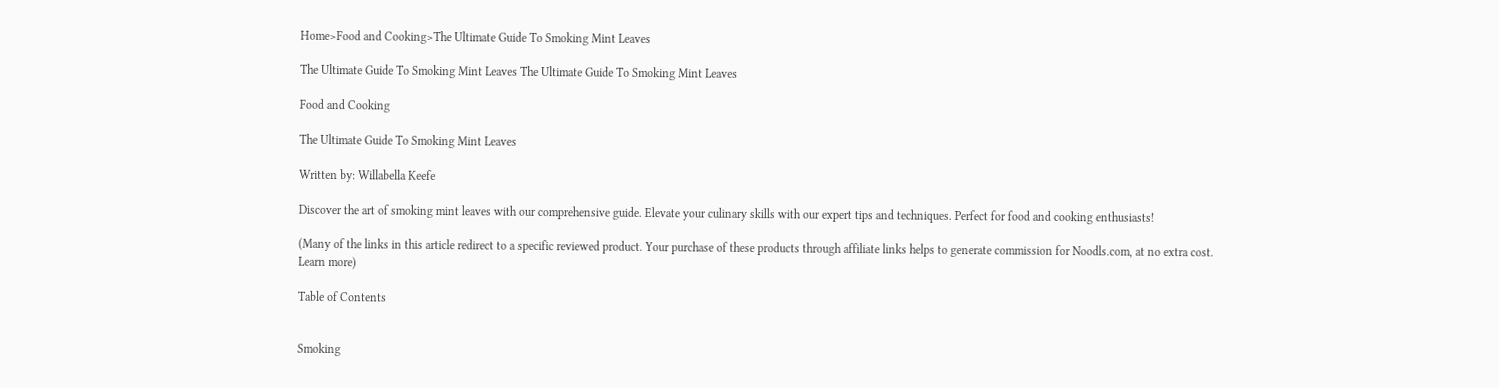Home>Food and Cooking>The Ultimate Guide To Smoking Mint Leaves

The Ultimate Guide To Smoking Mint Leaves The Ultimate Guide To Smoking Mint Leaves

Food and Cooking

The Ultimate Guide To Smoking Mint Leaves

Written by: Willabella Keefe

Discover the art of smoking mint leaves with our comprehensive guide. Elevate your culinary skills with our expert tips and techniques. Perfect for food and cooking enthusiasts!

(Many of the links in this article redirect to a specific reviewed product. Your purchase of these products through affiliate links helps to generate commission for Noodls.com, at no extra cost. Learn more)

Table of Contents


Smoking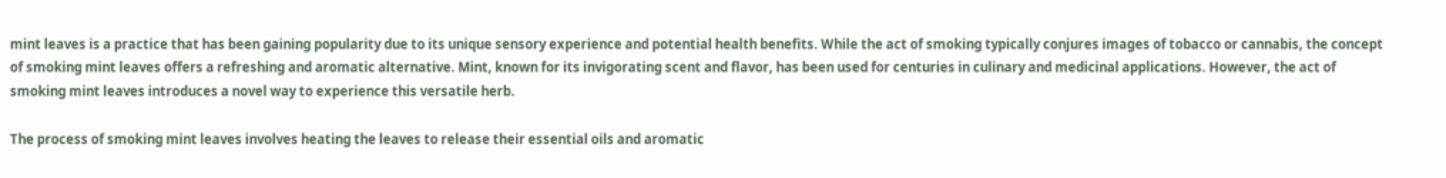mint leaves is a practice that has been gaining popularity due to its unique sensory experience and potential health benefits. While the act of smoking typically conjures images of tobacco or cannabis, the concept of smoking mint leaves offers a refreshing and aromatic alternative. Mint, known for its invigorating scent and flavor, has been used for centuries in culinary and medicinal applications. However, the act of smoking mint leaves introduces a novel way to experience this versatile herb.

The process of smoking mint leaves involves heating the leaves to release their essential oils and aromatic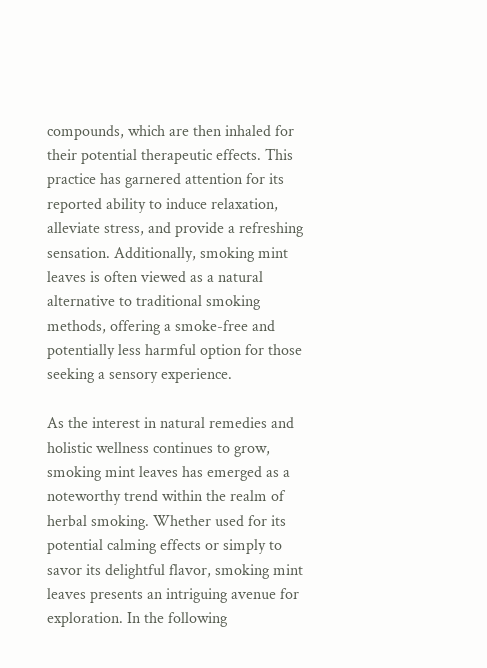compounds, which are then inhaled for their potential therapeutic effects. This practice has garnered attention for its reported ability to induce relaxation, alleviate stress, and provide a refreshing sensation. Additionally, smoking mint leaves is often viewed as a natural alternative to traditional smoking methods, offering a smoke-free and potentially less harmful option for those seeking a sensory experience.

As the interest in natural remedies and holistic wellness continues to grow, smoking mint leaves has emerged as a noteworthy trend within the realm of herbal smoking. Whether used for its potential calming effects or simply to savor its delightful flavor, smoking mint leaves presents an intriguing avenue for exploration. In the following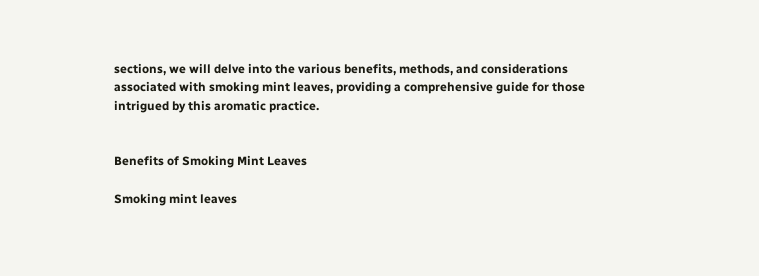sections, we will delve into the various benefits, methods, and considerations associated with smoking mint leaves, providing a comprehensive guide for those intrigued by this aromatic practice.


Benefits of Smoking Mint Leaves

Smoking mint leaves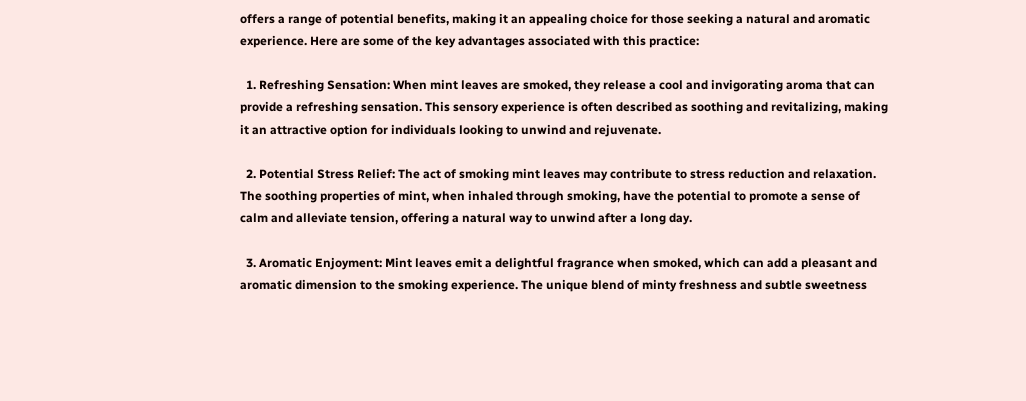offers a range of potential benefits, making it an appealing choice for those seeking a natural and aromatic experience. Here are some of the key advantages associated with this practice:

  1. Refreshing Sensation: When mint leaves are smoked, they release a cool and invigorating aroma that can provide a refreshing sensation. This sensory experience is often described as soothing and revitalizing, making it an attractive option for individuals looking to unwind and rejuvenate.

  2. Potential Stress Relief: The act of smoking mint leaves may contribute to stress reduction and relaxation. The soothing properties of mint, when inhaled through smoking, have the potential to promote a sense of calm and alleviate tension, offering a natural way to unwind after a long day.

  3. Aromatic Enjoyment: Mint leaves emit a delightful fragrance when smoked, which can add a pleasant and aromatic dimension to the smoking experience. The unique blend of minty freshness and subtle sweetness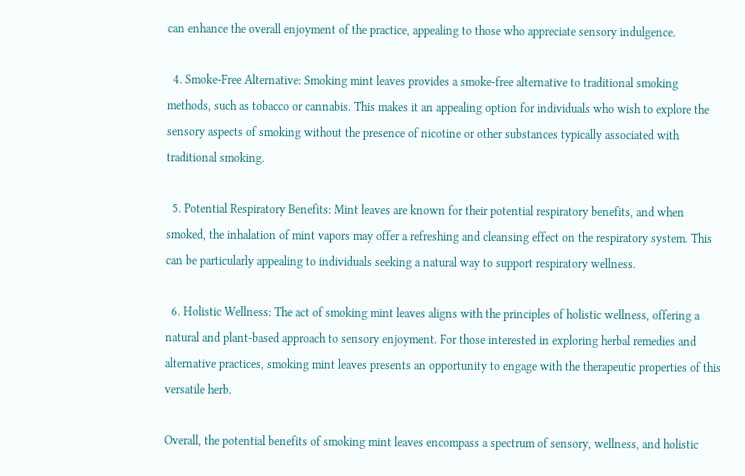can enhance the overall enjoyment of the practice, appealing to those who appreciate sensory indulgence.

  4. Smoke-Free Alternative: Smoking mint leaves provides a smoke-free alternative to traditional smoking methods, such as tobacco or cannabis. This makes it an appealing option for individuals who wish to explore the sensory aspects of smoking without the presence of nicotine or other substances typically associated with traditional smoking.

  5. Potential Respiratory Benefits: Mint leaves are known for their potential respiratory benefits, and when smoked, the inhalation of mint vapors may offer a refreshing and cleansing effect on the respiratory system. This can be particularly appealing to individuals seeking a natural way to support respiratory wellness.

  6. Holistic Wellness: The act of smoking mint leaves aligns with the principles of holistic wellness, offering a natural and plant-based approach to sensory enjoyment. For those interested in exploring herbal remedies and alternative practices, smoking mint leaves presents an opportunity to engage with the therapeutic properties of this versatile herb.

Overall, the potential benefits of smoking mint leaves encompass a spectrum of sensory, wellness, and holistic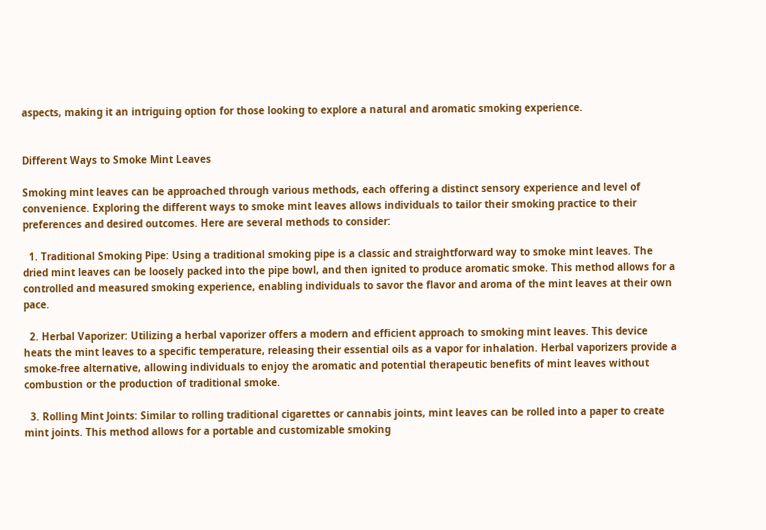aspects, making it an intriguing option for those looking to explore a natural and aromatic smoking experience.


Different Ways to Smoke Mint Leaves

Smoking mint leaves can be approached through various methods, each offering a distinct sensory experience and level of convenience. Exploring the different ways to smoke mint leaves allows individuals to tailor their smoking practice to their preferences and desired outcomes. Here are several methods to consider:

  1. Traditional Smoking Pipe: Using a traditional smoking pipe is a classic and straightforward way to smoke mint leaves. The dried mint leaves can be loosely packed into the pipe bowl, and then ignited to produce aromatic smoke. This method allows for a controlled and measured smoking experience, enabling individuals to savor the flavor and aroma of the mint leaves at their own pace.

  2. Herbal Vaporizer: Utilizing a herbal vaporizer offers a modern and efficient approach to smoking mint leaves. This device heats the mint leaves to a specific temperature, releasing their essential oils as a vapor for inhalation. Herbal vaporizers provide a smoke-free alternative, allowing individuals to enjoy the aromatic and potential therapeutic benefits of mint leaves without combustion or the production of traditional smoke.

  3. Rolling Mint Joints: Similar to rolling traditional cigarettes or cannabis joints, mint leaves can be rolled into a paper to create mint joints. This method allows for a portable and customizable smoking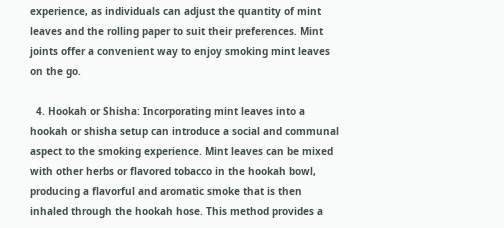experience, as individuals can adjust the quantity of mint leaves and the rolling paper to suit their preferences. Mint joints offer a convenient way to enjoy smoking mint leaves on the go.

  4. Hookah or Shisha: Incorporating mint leaves into a hookah or shisha setup can introduce a social and communal aspect to the smoking experience. Mint leaves can be mixed with other herbs or flavored tobacco in the hookah bowl, producing a flavorful and aromatic smoke that is then inhaled through the hookah hose. This method provides a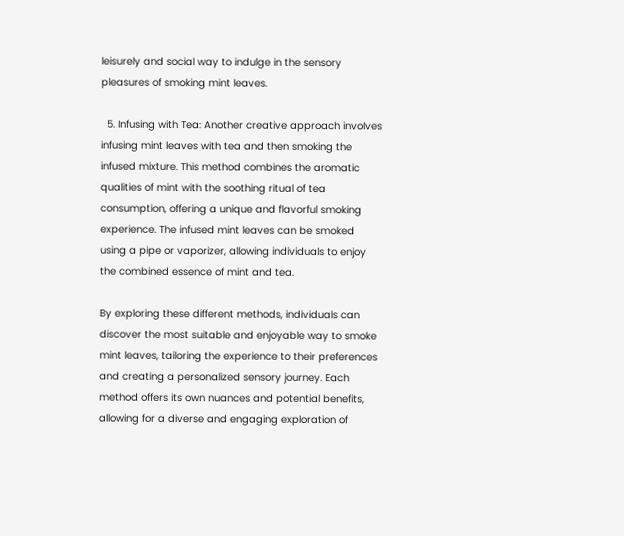leisurely and social way to indulge in the sensory pleasures of smoking mint leaves.

  5. Infusing with Tea: Another creative approach involves infusing mint leaves with tea and then smoking the infused mixture. This method combines the aromatic qualities of mint with the soothing ritual of tea consumption, offering a unique and flavorful smoking experience. The infused mint leaves can be smoked using a pipe or vaporizer, allowing individuals to enjoy the combined essence of mint and tea.

By exploring these different methods, individuals can discover the most suitable and enjoyable way to smoke mint leaves, tailoring the experience to their preferences and creating a personalized sensory journey. Each method offers its own nuances and potential benefits, allowing for a diverse and engaging exploration of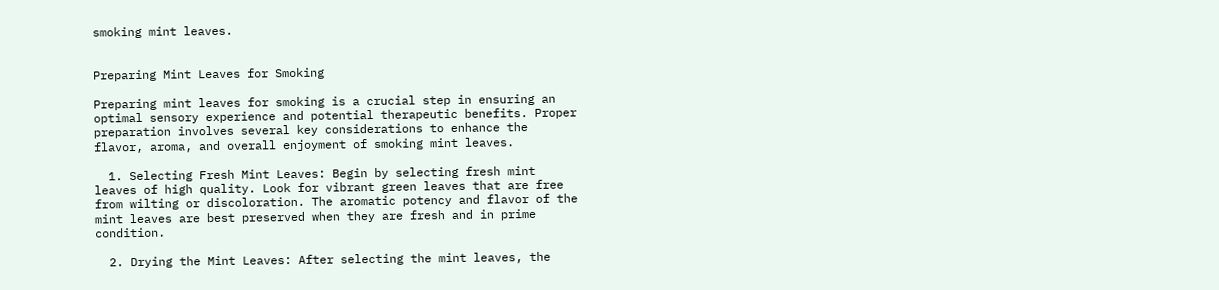smoking mint leaves.


Preparing Mint Leaves for Smoking

Preparing mint leaves for smoking is a crucial step in ensuring an optimal sensory experience and potential therapeutic benefits. Proper preparation involves several key considerations to enhance the flavor, aroma, and overall enjoyment of smoking mint leaves.

  1. Selecting Fresh Mint Leaves: Begin by selecting fresh mint leaves of high quality. Look for vibrant green leaves that are free from wilting or discoloration. The aromatic potency and flavor of the mint leaves are best preserved when they are fresh and in prime condition.

  2. Drying the Mint Leaves: After selecting the mint leaves, the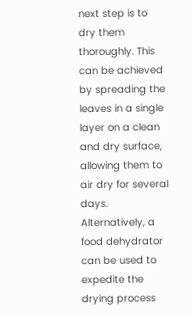next step is to dry them thoroughly. This can be achieved by spreading the leaves in a single layer on a clean and dry surface, allowing them to air dry for several days. Alternatively, a food dehydrator can be used to expedite the drying process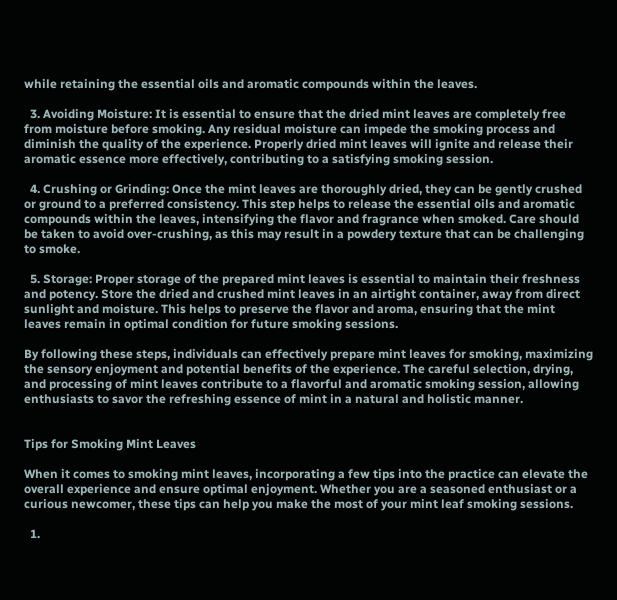while retaining the essential oils and aromatic compounds within the leaves.

  3. Avoiding Moisture: It is essential to ensure that the dried mint leaves are completely free from moisture before smoking. Any residual moisture can impede the smoking process and diminish the quality of the experience. Properly dried mint leaves will ignite and release their aromatic essence more effectively, contributing to a satisfying smoking session.

  4. Crushing or Grinding: Once the mint leaves are thoroughly dried, they can be gently crushed or ground to a preferred consistency. This step helps to release the essential oils and aromatic compounds within the leaves, intensifying the flavor and fragrance when smoked. Care should be taken to avoid over-crushing, as this may result in a powdery texture that can be challenging to smoke.

  5. Storage: Proper storage of the prepared mint leaves is essential to maintain their freshness and potency. Store the dried and crushed mint leaves in an airtight container, away from direct sunlight and moisture. This helps to preserve the flavor and aroma, ensuring that the mint leaves remain in optimal condition for future smoking sessions.

By following these steps, individuals can effectively prepare mint leaves for smoking, maximizing the sensory enjoyment and potential benefits of the experience. The careful selection, drying, and processing of mint leaves contribute to a flavorful and aromatic smoking session, allowing enthusiasts to savor the refreshing essence of mint in a natural and holistic manner.


Tips for Smoking Mint Leaves

When it comes to smoking mint leaves, incorporating a few tips into the practice can elevate the overall experience and ensure optimal enjoyment. Whether you are a seasoned enthusiast or a curious newcomer, these tips can help you make the most of your mint leaf smoking sessions.

  1.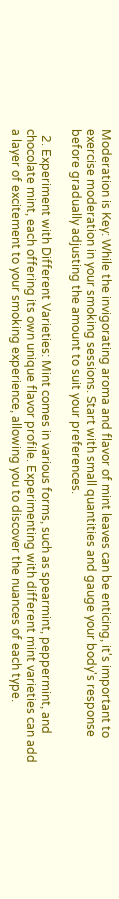Moderation is Key: While the invigorating aroma and flavor of mint leaves can be enticing, it's important to exercise moderation in your smoking sessions. Start with small quantities and gauge your body's response before gradually adjusting the amount to suit your preferences.

  2. Experiment with Different Varieties: Mint comes in various forms, such as spearmint, peppermint, and chocolate mint, each offering its own unique flavor profile. Experimenting with different mint varieties can add a layer of excitement to your smoking experience, allowing you to discover the nuances of each type.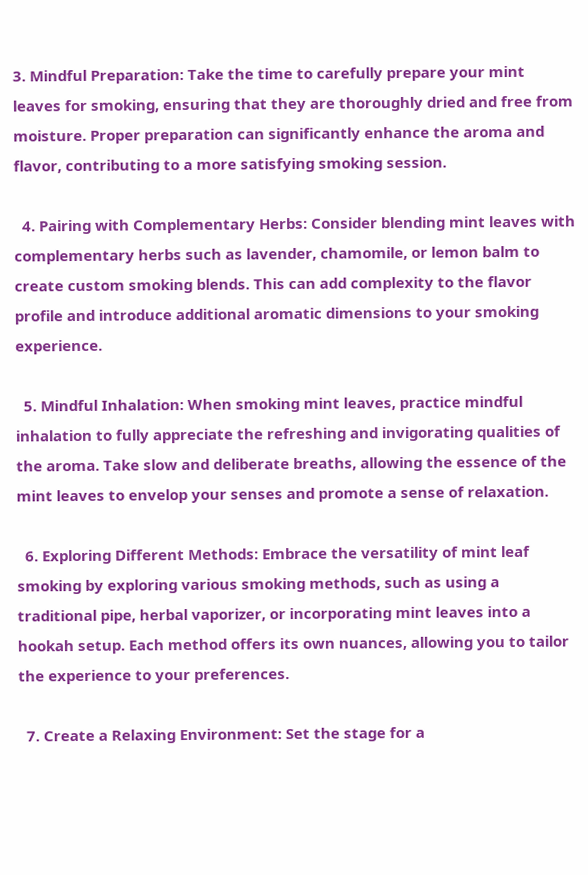3. Mindful Preparation: Take the time to carefully prepare your mint leaves for smoking, ensuring that they are thoroughly dried and free from moisture. Proper preparation can significantly enhance the aroma and flavor, contributing to a more satisfying smoking session.

  4. Pairing with Complementary Herbs: Consider blending mint leaves with complementary herbs such as lavender, chamomile, or lemon balm to create custom smoking blends. This can add complexity to the flavor profile and introduce additional aromatic dimensions to your smoking experience.

  5. Mindful Inhalation: When smoking mint leaves, practice mindful inhalation to fully appreciate the refreshing and invigorating qualities of the aroma. Take slow and deliberate breaths, allowing the essence of the mint leaves to envelop your senses and promote a sense of relaxation.

  6. Exploring Different Methods: Embrace the versatility of mint leaf smoking by exploring various smoking methods, such as using a traditional pipe, herbal vaporizer, or incorporating mint leaves into a hookah setup. Each method offers its own nuances, allowing you to tailor the experience to your preferences.

  7. Create a Relaxing Environment: Set the stage for a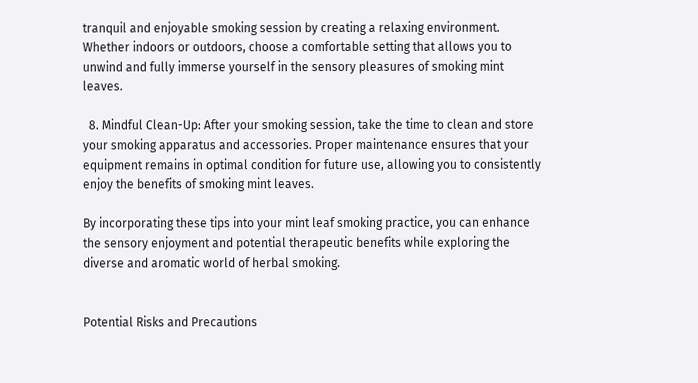tranquil and enjoyable smoking session by creating a relaxing environment. Whether indoors or outdoors, choose a comfortable setting that allows you to unwind and fully immerse yourself in the sensory pleasures of smoking mint leaves.

  8. Mindful Clean-Up: After your smoking session, take the time to clean and store your smoking apparatus and accessories. Proper maintenance ensures that your equipment remains in optimal condition for future use, allowing you to consistently enjoy the benefits of smoking mint leaves.

By incorporating these tips into your mint leaf smoking practice, you can enhance the sensory enjoyment and potential therapeutic benefits while exploring the diverse and aromatic world of herbal smoking.


Potential Risks and Precautions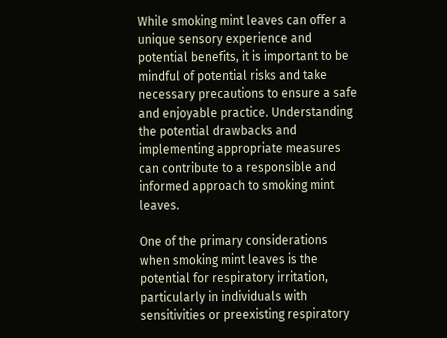While smoking mint leaves can offer a unique sensory experience and potential benefits, it is important to be mindful of potential risks and take necessary precautions to ensure a safe and enjoyable practice. Understanding the potential drawbacks and implementing appropriate measures can contribute to a responsible and informed approach to smoking mint leaves.

One of the primary considerations when smoking mint leaves is the potential for respiratory irritation, particularly in individuals with sensitivities or preexisting respiratory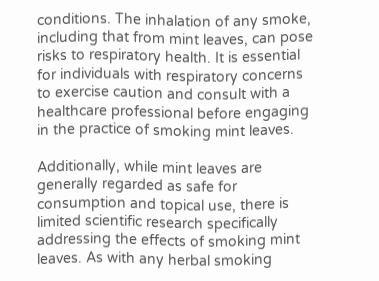conditions. The inhalation of any smoke, including that from mint leaves, can pose risks to respiratory health. It is essential for individuals with respiratory concerns to exercise caution and consult with a healthcare professional before engaging in the practice of smoking mint leaves.

Additionally, while mint leaves are generally regarded as safe for consumption and topical use, there is limited scientific research specifically addressing the effects of smoking mint leaves. As with any herbal smoking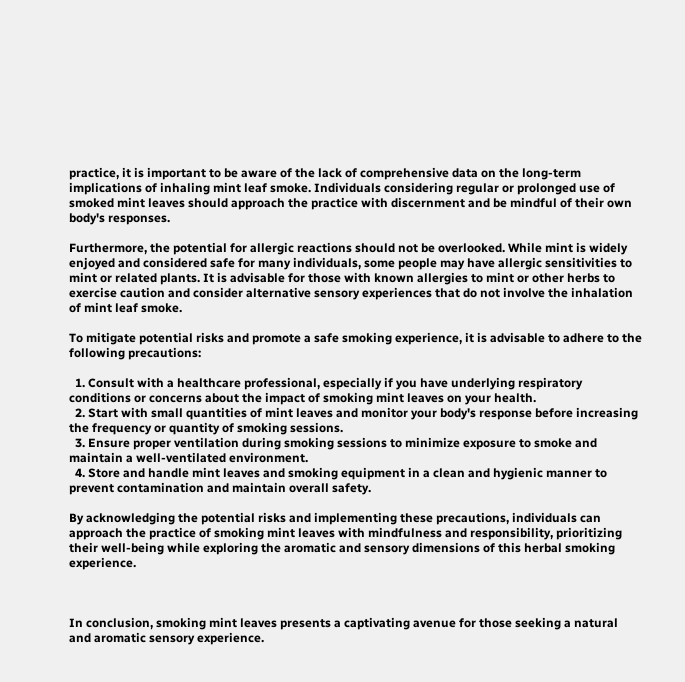practice, it is important to be aware of the lack of comprehensive data on the long-term implications of inhaling mint leaf smoke. Individuals considering regular or prolonged use of smoked mint leaves should approach the practice with discernment and be mindful of their own body's responses.

Furthermore, the potential for allergic reactions should not be overlooked. While mint is widely enjoyed and considered safe for many individuals, some people may have allergic sensitivities to mint or related plants. It is advisable for those with known allergies to mint or other herbs to exercise caution and consider alternative sensory experiences that do not involve the inhalation of mint leaf smoke.

To mitigate potential risks and promote a safe smoking experience, it is advisable to adhere to the following precautions:

  1. Consult with a healthcare professional, especially if you have underlying respiratory conditions or concerns about the impact of smoking mint leaves on your health.
  2. Start with small quantities of mint leaves and monitor your body's response before increasing the frequency or quantity of smoking sessions.
  3. Ensure proper ventilation during smoking sessions to minimize exposure to smoke and maintain a well-ventilated environment.
  4. Store and handle mint leaves and smoking equipment in a clean and hygienic manner to prevent contamination and maintain overall safety.

By acknowledging the potential risks and implementing these precautions, individuals can approach the practice of smoking mint leaves with mindfulness and responsibility, prioritizing their well-being while exploring the aromatic and sensory dimensions of this herbal smoking experience.



In conclusion, smoking mint leaves presents a captivating avenue for those seeking a natural and aromatic sensory experience.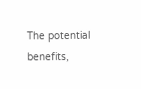The potential benefits,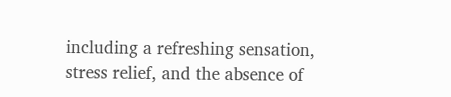including a refreshing sensation, stress relief, and the absence of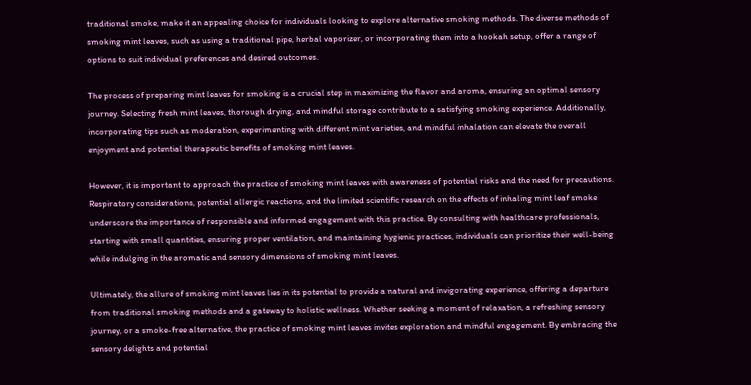traditional smoke, make it an appealing choice for individuals looking to explore alternative smoking methods. The diverse methods of smoking mint leaves, such as using a traditional pipe, herbal vaporizer, or incorporating them into a hookah setup, offer a range of options to suit individual preferences and desired outcomes.

The process of preparing mint leaves for smoking is a crucial step in maximizing the flavor and aroma, ensuring an optimal sensory journey. Selecting fresh mint leaves, thorough drying, and mindful storage contribute to a satisfying smoking experience. Additionally, incorporating tips such as moderation, experimenting with different mint varieties, and mindful inhalation can elevate the overall enjoyment and potential therapeutic benefits of smoking mint leaves.

However, it is important to approach the practice of smoking mint leaves with awareness of potential risks and the need for precautions. Respiratory considerations, potential allergic reactions, and the limited scientific research on the effects of inhaling mint leaf smoke underscore the importance of responsible and informed engagement with this practice. By consulting with healthcare professionals, starting with small quantities, ensuring proper ventilation, and maintaining hygienic practices, individuals can prioritize their well-being while indulging in the aromatic and sensory dimensions of smoking mint leaves.

Ultimately, the allure of smoking mint leaves lies in its potential to provide a natural and invigorating experience, offering a departure from traditional smoking methods and a gateway to holistic wellness. Whether seeking a moment of relaxation, a refreshing sensory journey, or a smoke-free alternative, the practice of smoking mint leaves invites exploration and mindful engagement. By embracing the sensory delights and potential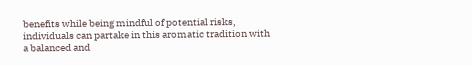benefits while being mindful of potential risks, individuals can partake in this aromatic tradition with a balanced and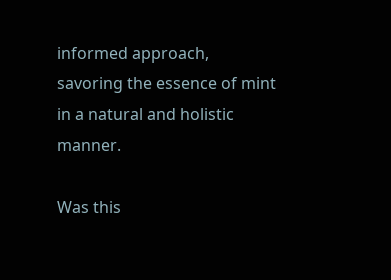informed approach, savoring the essence of mint in a natural and holistic manner.

Was this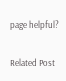page helpful?

Related Post